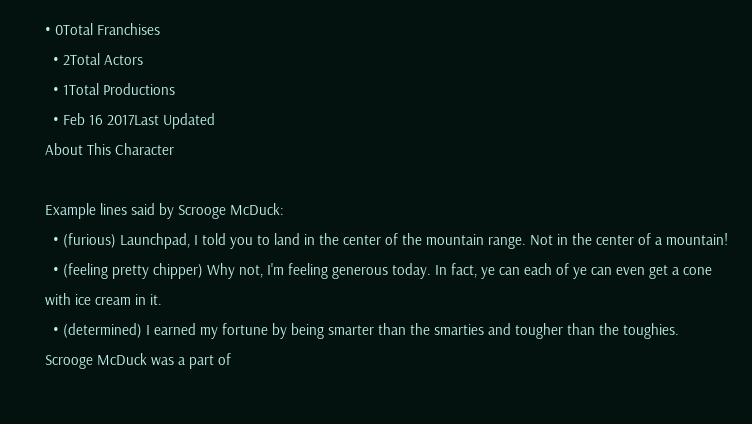• 0Total Franchises
  • 2Total Actors
  • 1Total Productions
  • Feb 16 2017Last Updated
About This Character

Example lines said by Scrooge McDuck:
  • (furious) Launchpad, I told you to land in the center of the mountain range. Not in the center of a mountain!
  • (feeling pretty chipper) Why not, I'm feeling generous today. In fact, ye can each of ye can even get a cone with ice cream in it.
  • (determined) I earned my fortune by being smarter than the smarties and tougher than the toughies.
Scrooge McDuck was a part of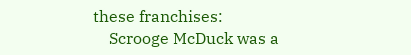these franchises:
    Scrooge McDuck was a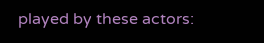played by these actors: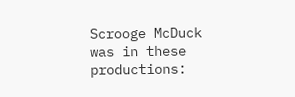Scrooge McDuck was in these productions: